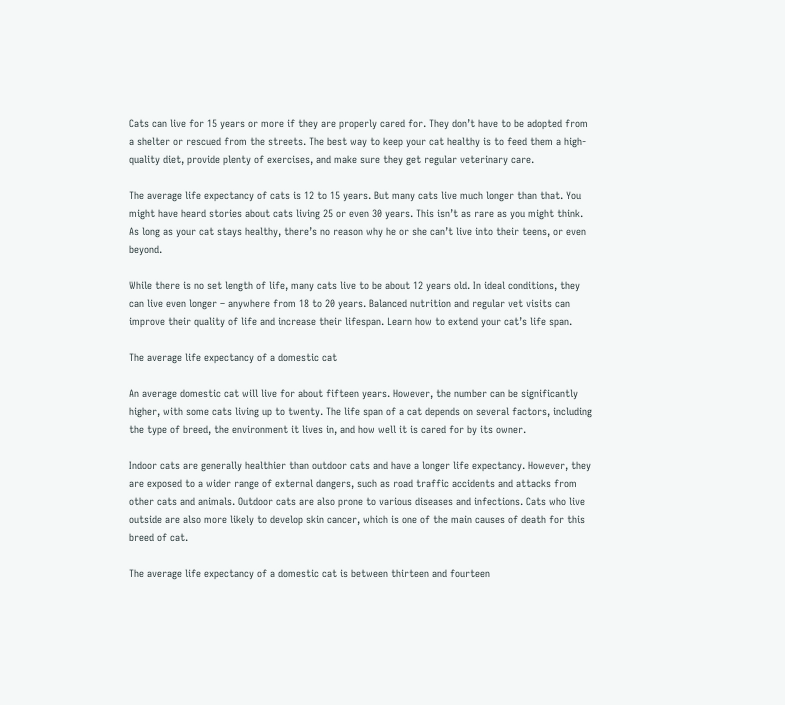Cats can live for 15 years or more if they are properly cared for. They don’t have to be adopted from a shelter or rescued from the streets. The best way to keep your cat healthy is to feed them a high-quality diet, provide plenty of exercises, and make sure they get regular veterinary care.

The average life expectancy of cats is 12 to 15 years. But many cats live much longer than that. You might have heard stories about cats living 25 or even 30 years. This isn’t as rare as you might think. As long as your cat stays healthy, there’s no reason why he or she can’t live into their teens, or even beyond.

While there is no set length of life, many cats live to be about 12 years old. In ideal conditions, they can live even longer – anywhere from 18 to 20 years. Balanced nutrition and regular vet visits can improve their quality of life and increase their lifespan. Learn how to extend your cat’s life span.

The average life expectancy of a domestic cat

An average domestic cat will live for about fifteen years. However, the number can be significantly higher, with some cats living up to twenty. The life span of a cat depends on several factors, including the type of breed, the environment it lives in, and how well it is cared for by its owner.

Indoor cats are generally healthier than outdoor cats and have a longer life expectancy. However, they are exposed to a wider range of external dangers, such as road traffic accidents and attacks from other cats and animals. Outdoor cats are also prone to various diseases and infections. Cats who live outside are also more likely to develop skin cancer, which is one of the main causes of death for this breed of cat.

The average life expectancy of a domestic cat is between thirteen and fourteen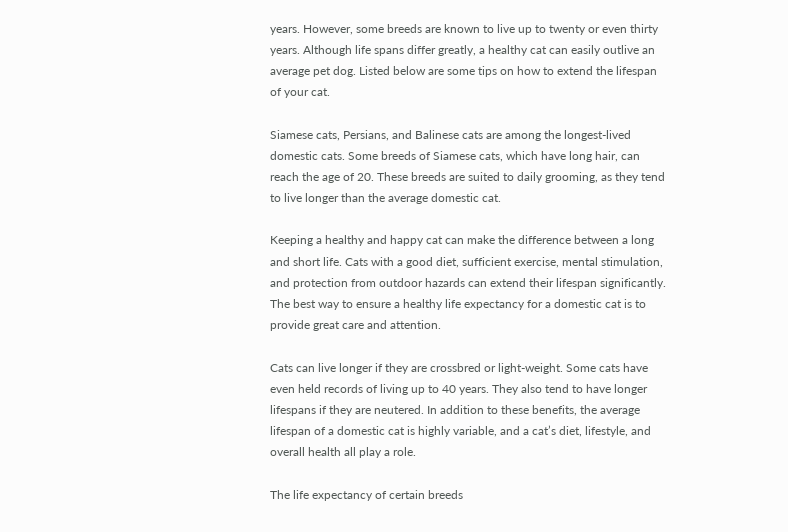years. However, some breeds are known to live up to twenty or even thirty years. Although life spans differ greatly, a healthy cat can easily outlive an average pet dog. Listed below are some tips on how to extend the lifespan of your cat.

Siamese cats, Persians, and Balinese cats are among the longest-lived domestic cats. Some breeds of Siamese cats, which have long hair, can reach the age of 20. These breeds are suited to daily grooming, as they tend to live longer than the average domestic cat.

Keeping a healthy and happy cat can make the difference between a long and short life. Cats with a good diet, sufficient exercise, mental stimulation, and protection from outdoor hazards can extend their lifespan significantly. The best way to ensure a healthy life expectancy for a domestic cat is to provide great care and attention.

Cats can live longer if they are crossbred or light-weight. Some cats have even held records of living up to 40 years. They also tend to have longer lifespans if they are neutered. In addition to these benefits, the average lifespan of a domestic cat is highly variable, and a cat’s diet, lifestyle, and overall health all play a role.

The life expectancy of certain breeds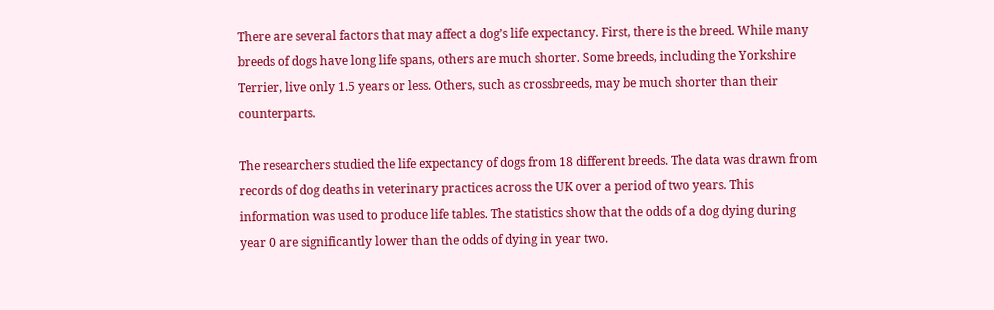There are several factors that may affect a dog’s life expectancy. First, there is the breed. While many breeds of dogs have long life spans, others are much shorter. Some breeds, including the Yorkshire Terrier, live only 1.5 years or less. Others, such as crossbreeds, may be much shorter than their counterparts.

The researchers studied the life expectancy of dogs from 18 different breeds. The data was drawn from records of dog deaths in veterinary practices across the UK over a period of two years. This information was used to produce life tables. The statistics show that the odds of a dog dying during year 0 are significantly lower than the odds of dying in year two.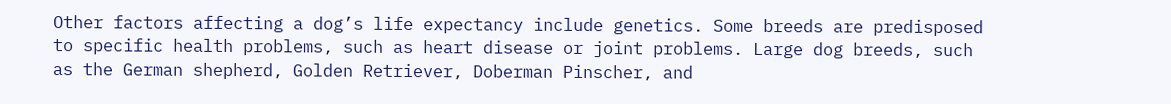Other factors affecting a dog’s life expectancy include genetics. Some breeds are predisposed to specific health problems, such as heart disease or joint problems. Large dog breeds, such as the German shepherd, Golden Retriever, Doberman Pinscher, and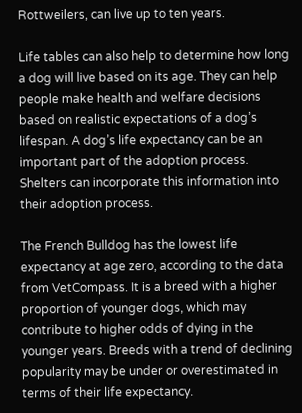Rottweilers, can live up to ten years.

Life tables can also help to determine how long a dog will live based on its age. They can help people make health and welfare decisions based on realistic expectations of a dog’s lifespan. A dog’s life expectancy can be an important part of the adoption process. Shelters can incorporate this information into their adoption process.

The French Bulldog has the lowest life expectancy at age zero, according to the data from VetCompass. It is a breed with a higher proportion of younger dogs, which may contribute to higher odds of dying in the younger years. Breeds with a trend of declining popularity may be under or overestimated in terms of their life expectancy.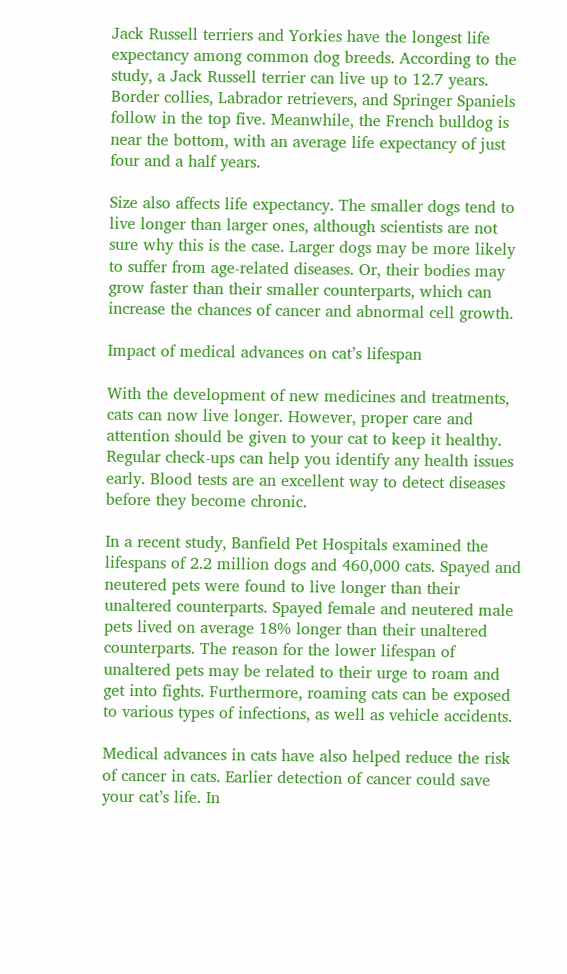Jack Russell terriers and Yorkies have the longest life expectancy among common dog breeds. According to the study, a Jack Russell terrier can live up to 12.7 years. Border collies, Labrador retrievers, and Springer Spaniels follow in the top five. Meanwhile, the French bulldog is near the bottom, with an average life expectancy of just four and a half years.

Size also affects life expectancy. The smaller dogs tend to live longer than larger ones, although scientists are not sure why this is the case. Larger dogs may be more likely to suffer from age-related diseases. Or, their bodies may grow faster than their smaller counterparts, which can increase the chances of cancer and abnormal cell growth.

Impact of medical advances on cat’s lifespan

With the development of new medicines and treatments, cats can now live longer. However, proper care and attention should be given to your cat to keep it healthy. Regular check-ups can help you identify any health issues early. Blood tests are an excellent way to detect diseases before they become chronic.

In a recent study, Banfield Pet Hospitals examined the lifespans of 2.2 million dogs and 460,000 cats. Spayed and neutered pets were found to live longer than their unaltered counterparts. Spayed female and neutered male pets lived on average 18% longer than their unaltered counterparts. The reason for the lower lifespan of unaltered pets may be related to their urge to roam and get into fights. Furthermore, roaming cats can be exposed to various types of infections, as well as vehicle accidents.

Medical advances in cats have also helped reduce the risk of cancer in cats. Earlier detection of cancer could save your cat’s life. In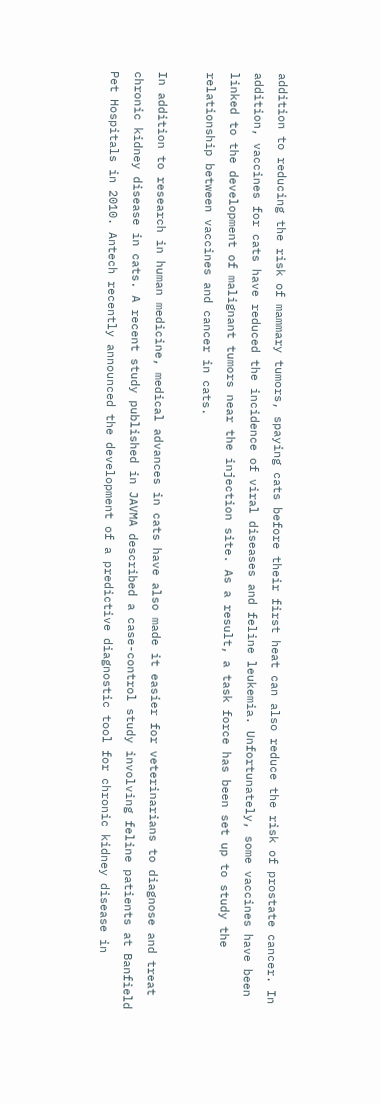addition to reducing the risk of mammary tumors, spaying cats before their first heat can also reduce the risk of prostate cancer. In addition, vaccines for cats have reduced the incidence of viral diseases and feline leukemia. Unfortunately, some vaccines have been linked to the development of malignant tumors near the injection site. As a result, a task force has been set up to study the relationship between vaccines and cancer in cats.

In addition to research in human medicine, medical advances in cats have also made it easier for veterinarians to diagnose and treat chronic kidney disease in cats. A recent study published in JAVMA described a case-control study involving feline patients at Banfield Pet Hospitals in 2010. Antech recently announced the development of a predictive diagnostic tool for chronic kidney disease in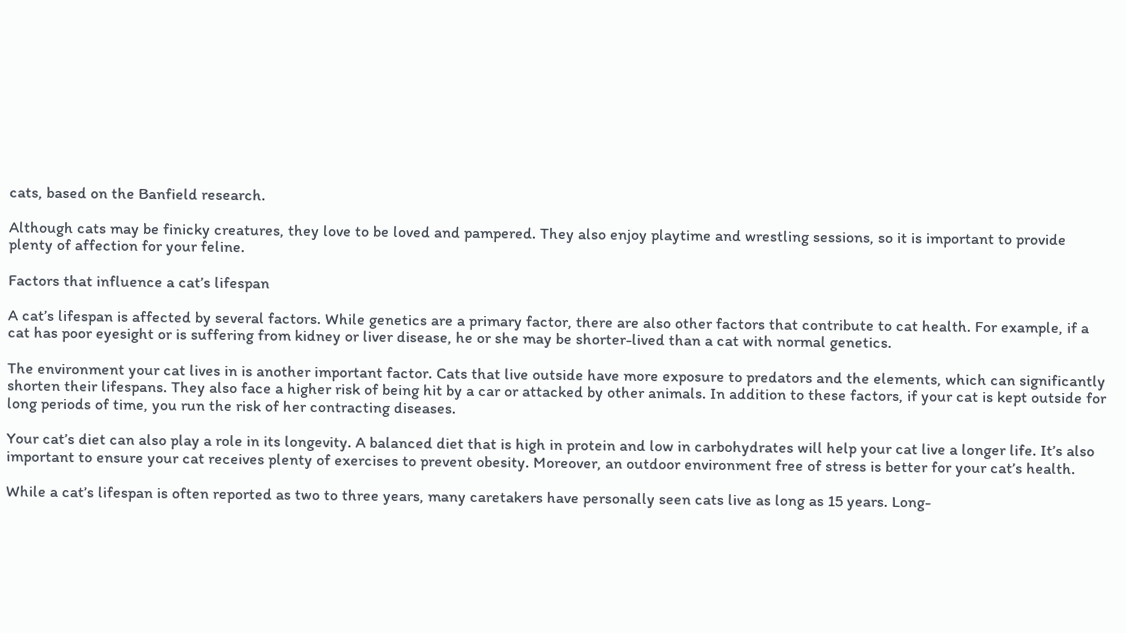cats, based on the Banfield research.

Although cats may be finicky creatures, they love to be loved and pampered. They also enjoy playtime and wrestling sessions, so it is important to provide plenty of affection for your feline.

Factors that influence a cat’s lifespan

A cat’s lifespan is affected by several factors. While genetics are a primary factor, there are also other factors that contribute to cat health. For example, if a cat has poor eyesight or is suffering from kidney or liver disease, he or she may be shorter-lived than a cat with normal genetics.

The environment your cat lives in is another important factor. Cats that live outside have more exposure to predators and the elements, which can significantly shorten their lifespans. They also face a higher risk of being hit by a car or attacked by other animals. In addition to these factors, if your cat is kept outside for long periods of time, you run the risk of her contracting diseases.

Your cat’s diet can also play a role in its longevity. A balanced diet that is high in protein and low in carbohydrates will help your cat live a longer life. It’s also important to ensure your cat receives plenty of exercises to prevent obesity. Moreover, an outdoor environment free of stress is better for your cat’s health.

While a cat’s lifespan is often reported as two to three years, many caretakers have personally seen cats live as long as 15 years. Long-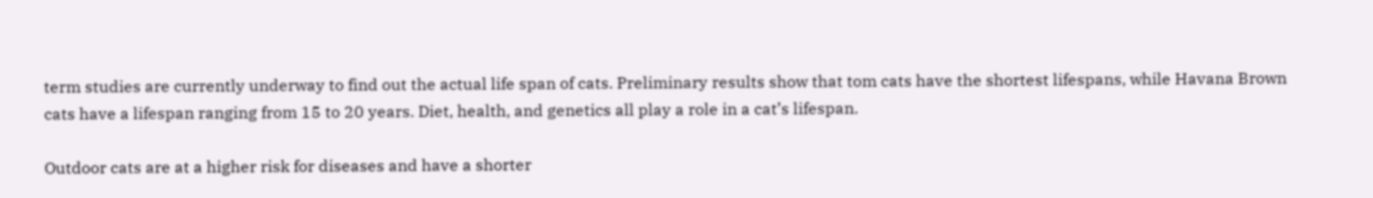term studies are currently underway to find out the actual life span of cats. Preliminary results show that tom cats have the shortest lifespans, while Havana Brown cats have a lifespan ranging from 15 to 20 years. Diet, health, and genetics all play a role in a cat’s lifespan.

Outdoor cats are at a higher risk for diseases and have a shorter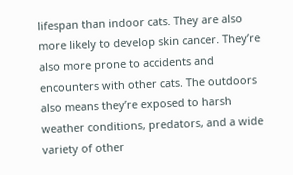lifespan than indoor cats. They are also more likely to develop skin cancer. They’re also more prone to accidents and encounters with other cats. The outdoors also means they’re exposed to harsh weather conditions, predators, and a wide variety of other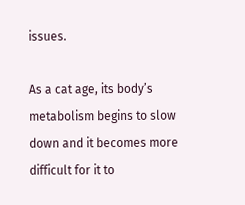issues.

As a cat age, its body’s metabolism begins to slow down and it becomes more difficult for it to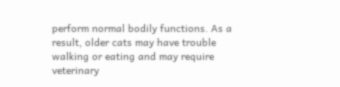perform normal bodily functions. As a result, older cats may have trouble walking or eating and may require veterinary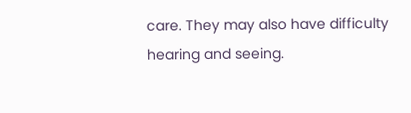care. They may also have difficulty hearing and seeing.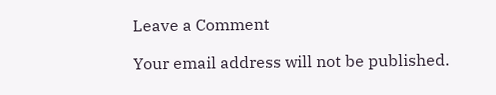Leave a Comment

Your email address will not be published.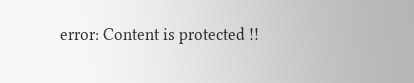error: Content is protected !!